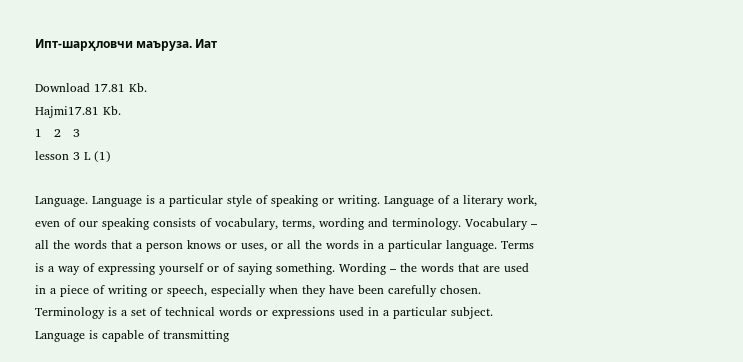Ипт-шарҳловчи маъруза. Иат

Download 17.81 Kb.
Hajmi17.81 Kb.
1   2   3
lesson 3 L (1)

Language. Language is a particular style of speaking or writing. Language of a literary work, even of our speaking consists of vocabulary, terms, wording and terminology. Vocabulary – all the words that a person knows or uses, or all the words in a particular language. Terms is a way of expressing yourself or of saying something. Wording – the words that are used in a piece of writing or speech, especially when they have been carefully chosen. Terminology is a set of technical words or expressions used in a particular subject.
Language is capable of transmitting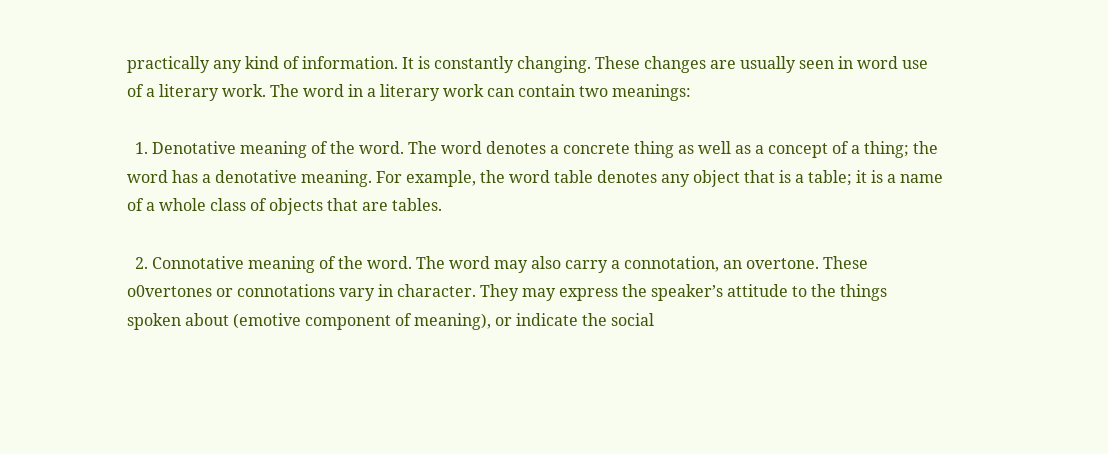practically any kind of information. It is constantly changing. These changes are usually seen in word use of a literary work. The word in a literary work can contain two meanings:

  1. Denotative meaning of the word. The word denotes a concrete thing as well as a concept of a thing; the word has a denotative meaning. For example, the word table denotes any object that is a table; it is a name of a whole class of objects that are tables.

  2. Connotative meaning of the word. The word may also carry a connotation, an overtone. These o0vertones or connotations vary in character. They may express the speaker’s attitude to the things spoken about (emotive component of meaning), or indicate the social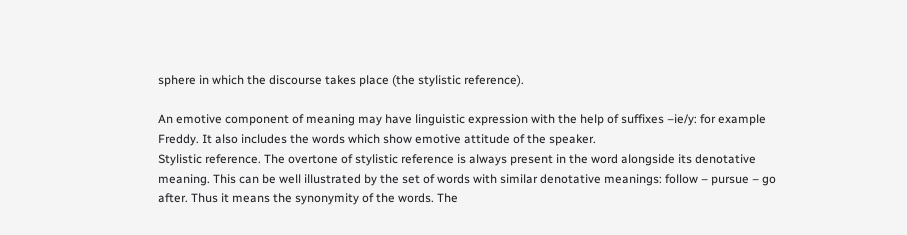sphere in which the discourse takes place (the stylistic reference).

An emotive component of meaning may have linguistic expression with the help of suffixes –ie/y: for example Freddy. It also includes the words which show emotive attitude of the speaker.
Stylistic reference. The overtone of stylistic reference is always present in the word alongside its denotative meaning. This can be well illustrated by the set of words with similar denotative meanings: follow – pursue – go after. Thus it means the synonymity of the words. The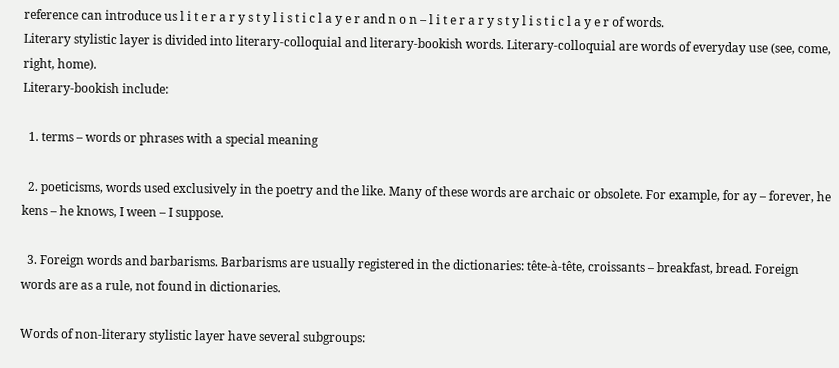reference can introduce us l i t e r a r y s t y l i s t i c l a y e r and n o n – l i t e r a r y s t y l i s t i c l a y e r of words.
Literary stylistic layer is divided into literary-colloquial and literary-bookish words. Literary-colloquial are words of everyday use (see, come, right, home).
Literary-bookish include:

  1. terms – words or phrases with a special meaning

  2. poeticisms, words used exclusively in the poetry and the like. Many of these words are archaic or obsolete. For example, for ay – forever, he kens – he knows, I ween – I suppose.

  3. Foreign words and barbarisms. Barbarisms are usually registered in the dictionaries: tête-à-tête, croissants – breakfast, bread. Foreign words are as a rule, not found in dictionaries.

Words of non-literary stylistic layer have several subgroups: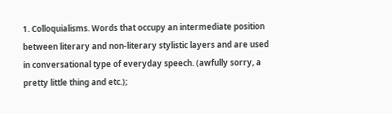1. Colloquialisms. Words that occupy an intermediate position between literary and non-literary stylistic layers and are used in conversational type of everyday speech. (awfully sorry, a pretty little thing and etc.);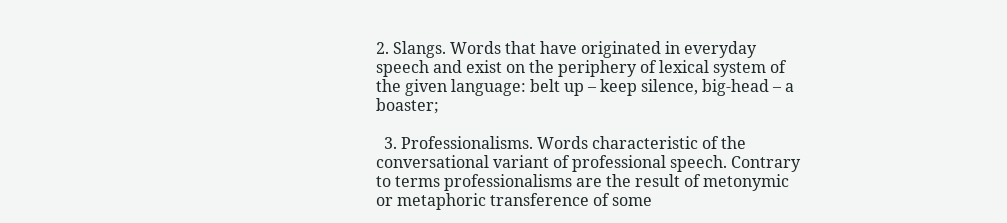2. Slangs. Words that have originated in everyday speech and exist on the periphery of lexical system of the given language: belt up – keep silence, big-head – a boaster;

  3. Professionalisms. Words characteristic of the conversational variant of professional speech. Contrary to terms professionalisms are the result of metonymic or metaphoric transference of some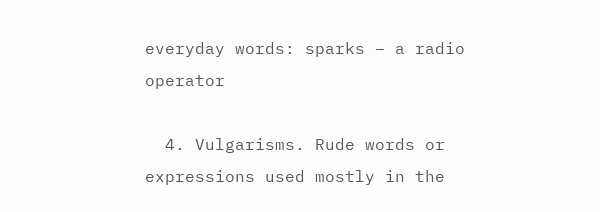everyday words: sparks – a radio operator

  4. Vulgarisms. Rude words or expressions used mostly in the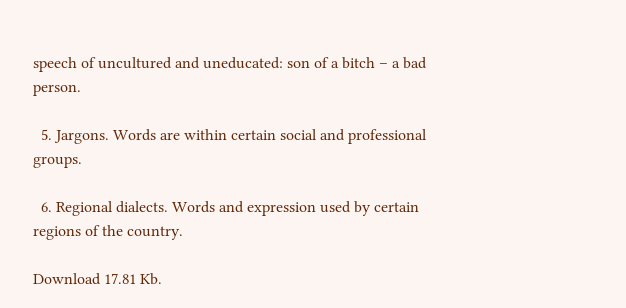speech of uncultured and uneducated: son of a bitch – a bad person.

  5. Jargons. Words are within certain social and professional groups.

  6. Regional dialects. Words and expression used by certain regions of the country.

Download 17.81 Kb.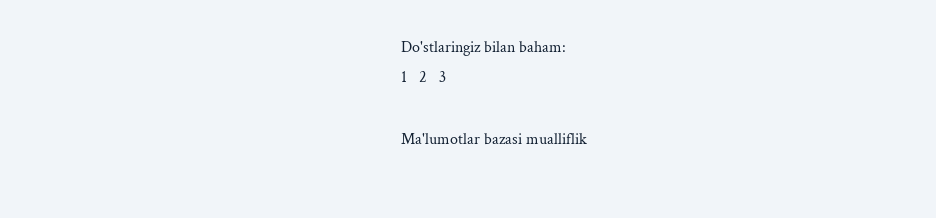Do'stlaringiz bilan baham:
1   2   3

Ma'lumotlar bazasi mualliflik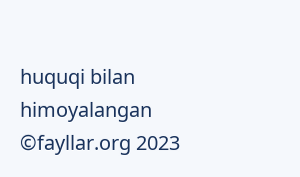huquqi bilan himoyalangan ©fayllar.org 2023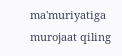ma'muriyatiga murojaat qiling